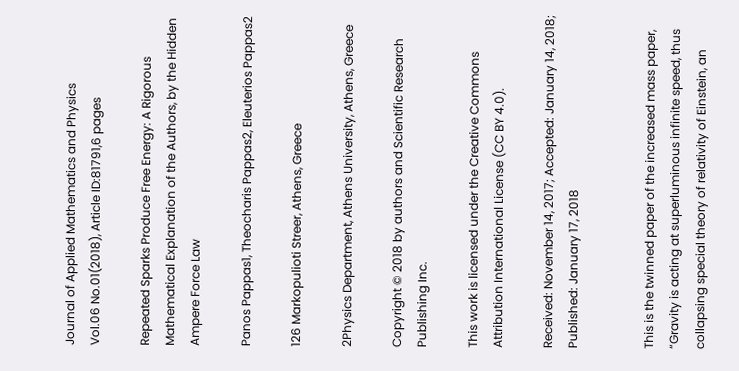Journal of Applied Mathematics and Physics
Vol.06 No.01(2018), Article ID:81791,6 pages

Repeated Sparks Produce Free Energy: A Rigorous Mathematical Explanation of the Authors, by the Hidden Ampere Force Law

Panos Pappas1, Theocharis Pappas2, Eleuterios Pappas2

126 Markopulioti Streer, Athens, Greece

2Physics Department, Athens University, Athens, Greece

Copyright © 2018 by authors and Scientific Research Publishing Inc.

This work is licensed under the Creative Commons Attribution International License (CC BY 4.0).

Received: November 14, 2017; Accepted: January 14, 2018; Published: January 17, 2018


This is the twinned paper of the increased mass paper, “Gravity is acting at superluminous infinite speed, thus collapsing special theory of relativity of Einstein, an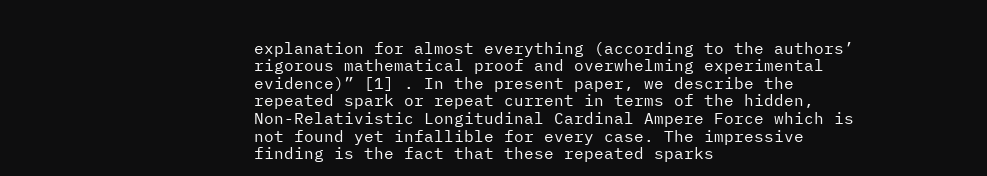explanation for almost everything (according to the authors’ rigorous mathematical proof and overwhelming experimental evidence)” [1] . In the present paper, we describe the repeated spark or repeat current in terms of the hidden, Non-Relativistic Longitudinal Cardinal Ampere Force which is not found yet infallible for every case. The impressive finding is the fact that these repeated sparks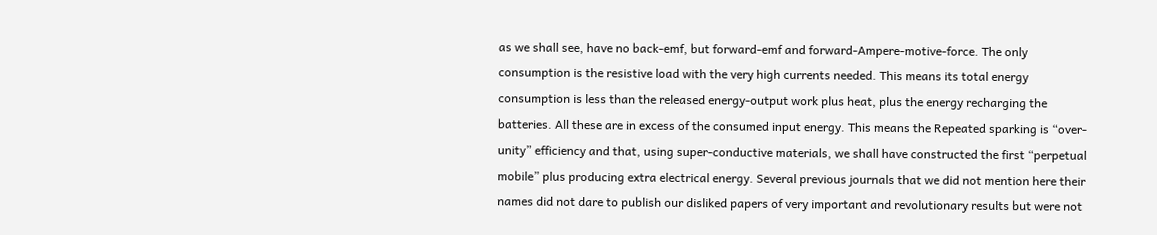as we shall see, have no back-emf, but forward-emf and forward-Ampere-motive-force. The only consumption is the resistive load with the very high currents needed. This means its total energy consumption is less than the released energy-output work plus heat, plus the energy recharging the batteries. All these are in excess of the consumed input energy. This means the Repeated sparking is “over-unity” efficiency and that, using super-conductive materials, we shall have constructed the first “perpetual mobile” plus producing extra electrical energy. Several previous journals that we did not mention here their names did not dare to publish our disliked papers of very important and revolutionary results but were not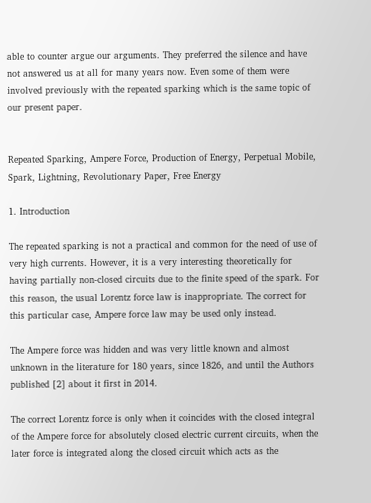able to counter argue our arguments. They preferred the silence and have not answered us at all for many years now. Even some of them were involved previously with the repeated sparking which is the same topic of our present paper.


Repeated Sparking, Ampere Force, Production of Energy, Perpetual Mobile, Spark, Lightning, Revolutionary Paper, Free Energy

1. Introduction

The repeated sparking is not a practical and common for the need of use of very high currents. However, it is a very interesting theoretically for having partially non-closed circuits due to the finite speed of the spark. For this reason, the usual Lorentz force law is inappropriate. The correct for this particular case, Ampere force law may be used only instead.

The Ampere force was hidden and was very little known and almost unknown in the literature for 180 years, since 1826, and until the Authors published [2] about it first in 2014.

The correct Lorentz force is only when it coincides with the closed integral of the Ampere force for absolutely closed electric current circuits, when the later force is integrated along the closed circuit which acts as the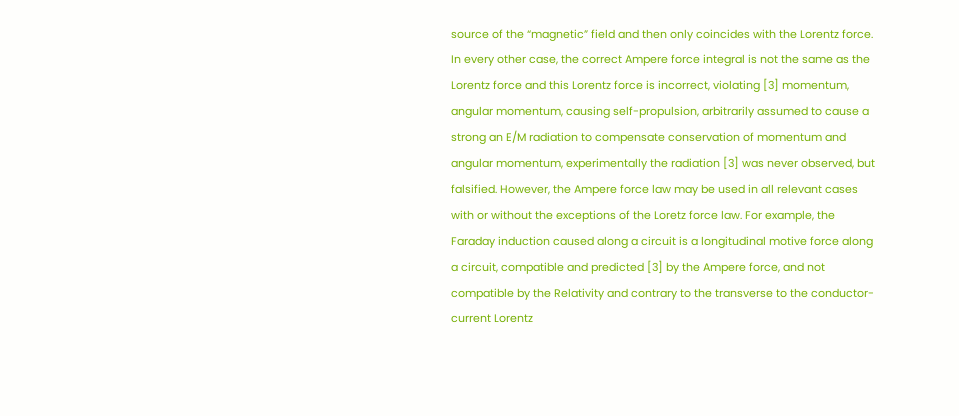source of the “magnetic” field and then only coincides with the Lorentz force. In every other case, the correct Ampere force integral is not the same as the Lorentz force and this Lorentz force is incorrect, violating [3] momentum, angular momentum, causing self-propulsion, arbitrarily assumed to cause a strong an E/M radiation to compensate conservation of momentum and angular momentum, experimentally the radiation [3] was never observed, but falsified. However, the Ampere force law may be used in all relevant cases with or without the exceptions of the Loretz force law. For example, the Faraday induction caused along a circuit is a longitudinal motive force along a circuit, compatible and predicted [3] by the Ampere force, and not compatible by the Relativity and contrary to the transverse to the conductor-current Lorentz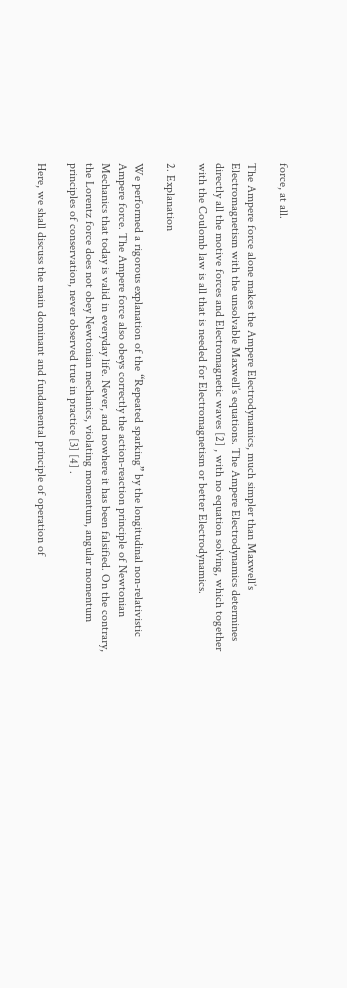force, at all.

The Ampere force alone makes the Ampere Electrodynamics, much simpler than Maxwell’s Electromagnetism with the unsolvable Maxwell’s equations. The Ampere Electrodynamics determines directly all the motive forces and Electromagnetic waves [2] , with no equation solving, which together with the Coulomb law is all that is needed for Electromagnetism or better Electrodynamics.

2. Explanation

We performed a rigorous explanation of the “Repeated sparking” by the longitudinal non-relativistic Ampere force. The Ampere force also obeys correctly the action-reaction principle of Newtonian Mechanics that today is valid in everyday life. Never, and nowhere it has been falsified. On the contrary, the Lorentz force does not obey Newtonian mechanics, violating momentum, angular momentum principles of conservation, never observed true in practice [3] [4] .

Here, we shall discuss the main dominant and fundamental principle of operation of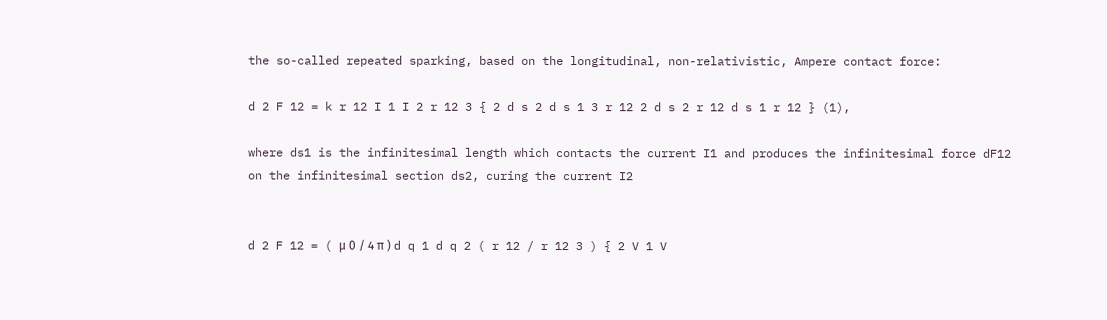the so-called repeated sparking, based on the longitudinal, non-relativistic, Ampere contact force:

d 2 F 12 = k r 12 I 1 I 2 r 12 3 { 2 d s 2 d s 1 3 r 12 2 d s 2 r 12 d s 1 r 12 } (1),

where ds1 is the infinitesimal length which contacts the current I1 and produces the infinitesimal force dF12 on the infinitesimal section ds2, curing the current I2


d 2 F 12 = ( μ 0 / 4 π ) d q 1 d q 2 ( r 12 / r 12 3 ) { 2 V 1 V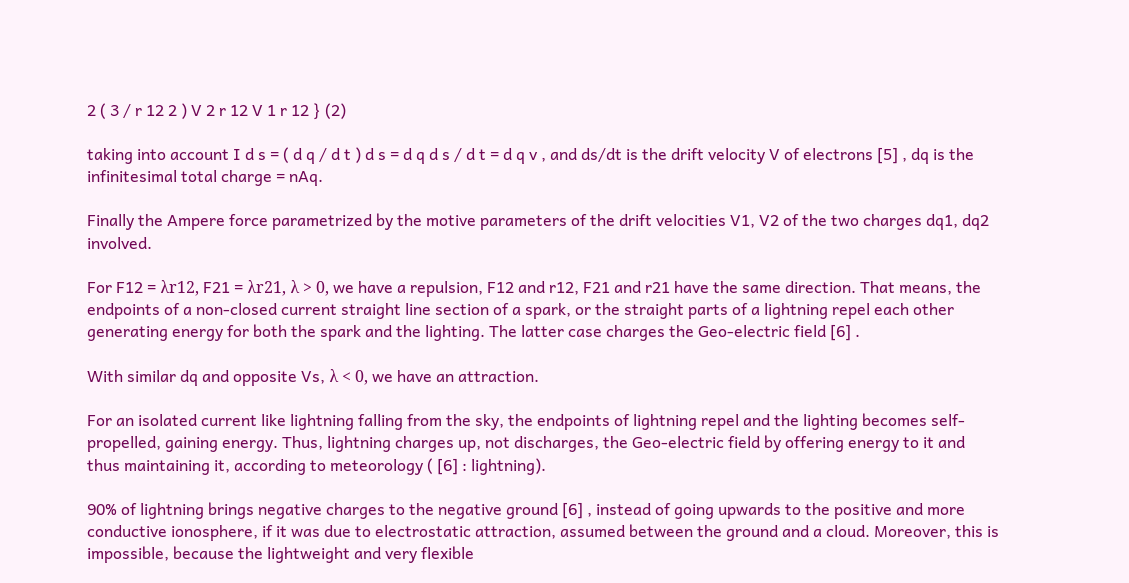2 ( 3 / r 12 2 ) V 2 r 12 V 1 r 12 } (2)

taking into account I d s = ( d q / d t ) d s = d q d s / d t = d q v , and ds/dt is the drift velocity V of electrons [5] , dq is the infinitesimal total charge = nAq.

Finally the Ampere force parametrized by the motive parameters of the drift velocities V1, V2 of the two charges dq1, dq2 involved.

For F12 = λr12, F21 = λr21, λ > 0, we have a repulsion, F12 and r12, F21 and r21 have the same direction. That means, the endpoints of a non-closed current straight line section of a spark, or the straight parts of a lightning repel each other generating energy for both the spark and the lighting. The latter case charges the Geo-electric field [6] .

With similar dq and opposite Vs, λ < 0, we have an attraction.

For an isolated current like lightning falling from the sky, the endpoints of lightning repel and the lighting becomes self-propelled, gaining energy. Thus, lightning charges up, not discharges, the Geo-electric field by offering energy to it and thus maintaining it, according to meteorology ( [6] : lightning).

90% of lightning brings negative charges to the negative ground [6] , instead of going upwards to the positive and more conductive ionosphere, if it was due to electrostatic attraction, assumed between the ground and a cloud. Moreover, this is impossible, because the lightweight and very flexible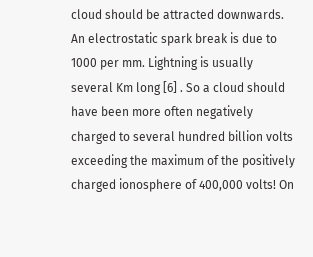cloud should be attracted downwards. An electrostatic spark break is due to 1000 per mm. Lightning is usually several Km long [6] . So a cloud should have been more often negatively charged to several hundred billion volts exceeding the maximum of the positively charged ionosphere of 400,000 volts! On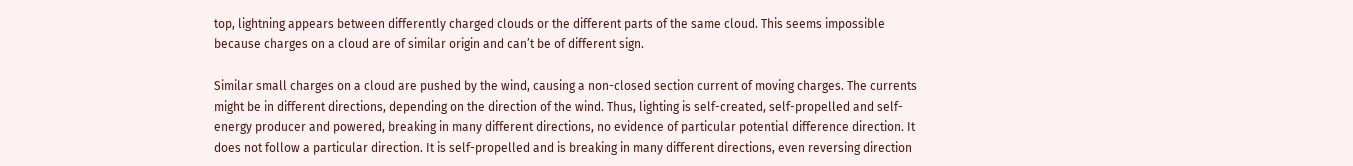top, lightning appears between differently charged clouds or the different parts of the same cloud. This seems impossible because charges on a cloud are of similar origin and can’t be of different sign.

Similar small charges on a cloud are pushed by the wind, causing a non-closed section current of moving charges. The currents might be in different directions, depending on the direction of the wind. Thus, lighting is self-created, self-propelled and self-energy producer and powered, breaking in many different directions, no evidence of particular potential difference direction. It does not follow a particular direction. It is self-propelled and is breaking in many different directions, even reversing direction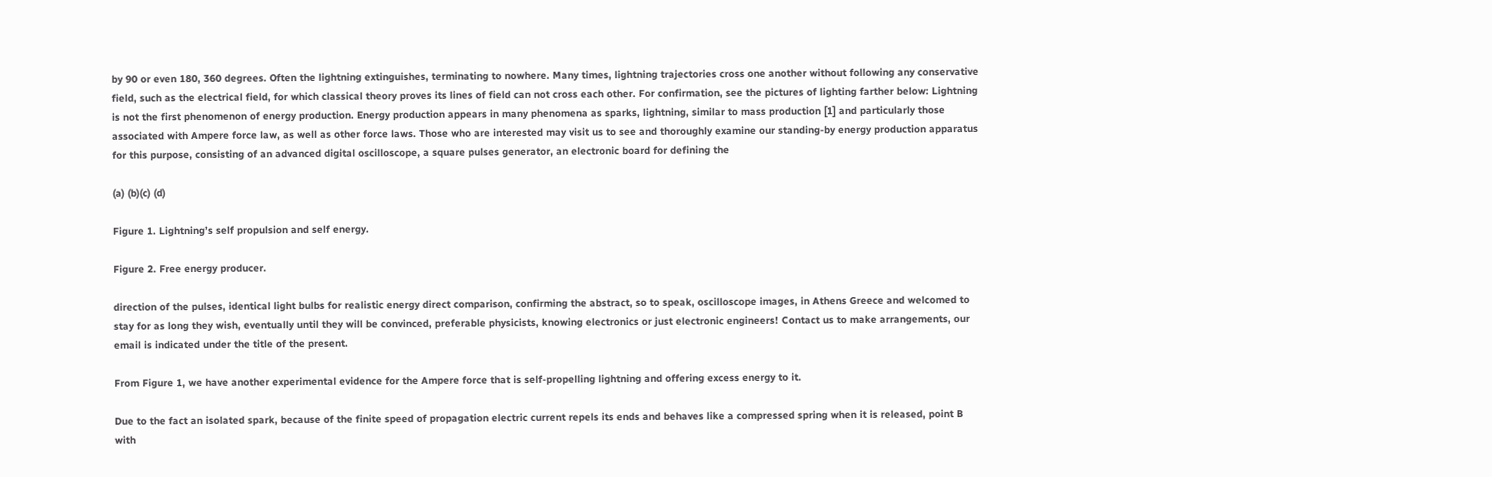by 90 or even 180, 360 degrees. Often the lightning extinguishes, terminating to nowhere. Many times, lightning trajectories cross one another without following any conservative field, such as the electrical field, for which classical theory proves its lines of field can not cross each other. For confirmation, see the pictures of lighting farther below: Lightning is not the first phenomenon of energy production. Energy production appears in many phenomena as sparks, lightning, similar to mass production [1] and particularly those associated with Ampere force law, as well as other force laws. Those who are interested may visit us to see and thoroughly examine our standing-by energy production apparatus for this purpose, consisting of an advanced digital oscilloscope, a square pulses generator, an electronic board for defining the

(a) (b)(c) (d)

Figure 1. Lightning’s self propulsion and self energy.

Figure 2. Free energy producer.

direction of the pulses, identical light bulbs for realistic energy direct comparison, confirming the abstract, so to speak, oscilloscope images, in Athens Greece and welcomed to stay for as long they wish, eventually until they will be convinced, preferable physicists, knowing electronics or just electronic engineers! Contact us to make arrangements, our email is indicated under the title of the present.

From Figure 1, we have another experimental evidence for the Ampere force that is self-propelling lightning and offering excess energy to it.

Due to the fact an isolated spark, because of the finite speed of propagation electric current repels its ends and behaves like a compressed spring when it is released, point B with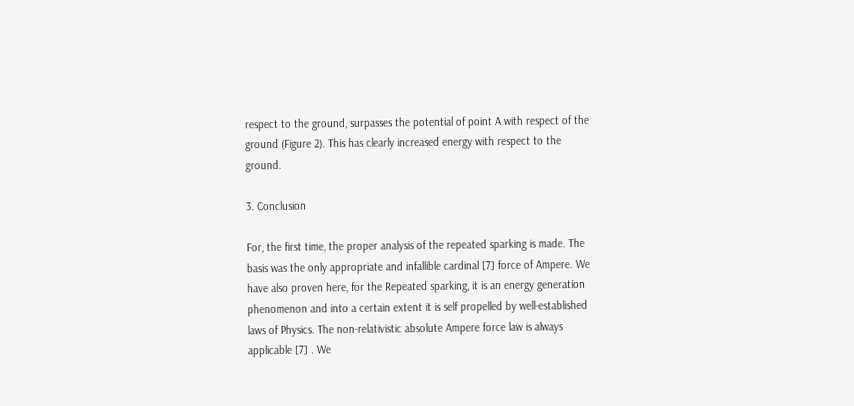respect to the ground, surpasses the potential of point A with respect of the ground (Figure 2). This has clearly increased energy with respect to the ground.

3. Conclusion

For, the first time, the proper analysis of the repeated sparking is made. The basis was the only appropriate and infallible cardinal [7] force of Ampere. We have also proven here, for the Repeated sparking, it is an energy generation phenomenon and into a certain extent it is self propelled by well-established laws of Physics. The non-relativistic absolute Ampere force law is always applicable [7] . We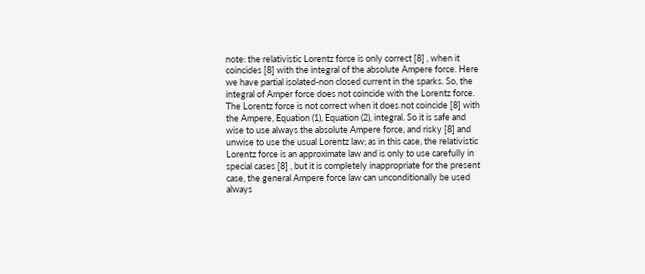note: the relativistic Lorentz force is only correct [8] , when it coincides [8] with the integral of the absolute Ampere force. Here we have partial isolated-non closed current in the sparks. So, the integral of Amper force does not coincide with the Lorentz force. The Lorentz force is not correct when it does not coincide [8] with the Ampere, Equation (1), Equation (2), integral. So it is safe and wise to use always the absolute Ampere force, and risky [8] and unwise to use the usual Lorentz law; as in this case, the relativistic Lorentz force is an approximate law and is only to use carefully in special cases [8] , but it is completely inappropriate for the present case, the general Ampere force law can unconditionally be used always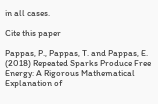in all cases.

Cite this paper

Pappas, P., Pappas, T. and Pappas, E. (2018) Repeated Sparks Produce Free Energy: A Rigorous Mathematical Explanation of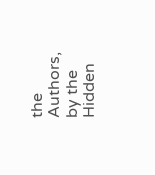the Authors, by the Hidden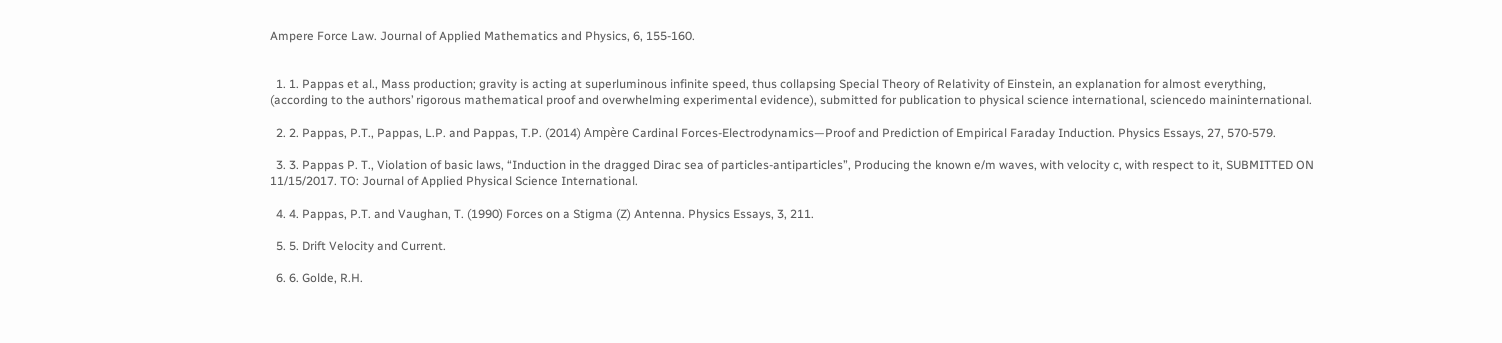Ampere Force Law. Journal of Applied Mathematics and Physics, 6, 155-160.


  1. 1. Pappas et al., Mass production; gravity is acting at superluminous infinite speed, thus collapsing Special Theory of Relativity of Einstein, an explanation for almost everything, (according to the authors’ rigorous mathematical proof and overwhelming experimental evidence), submitted for publication to physical science international, sciencedo maininternational.

  2. 2. Pappas, P.T., Pappas, L.P. and Pappas, T.P. (2014) Ampère Cardinal Forces-Electrodynamics—Proof and Prediction of Empirical Faraday Induction. Physics Essays, 27, 570-579.

  3. 3. Pappas P. T., Violation of basic laws, “Induction in the dragged Dirac sea of particles-antiparticles”, Producing the known e/m waves, with velocity c, with respect to it, SUBMITTED ON 11/15/2017. TO: Journal of Applied Physical Science International.

  4. 4. Pappas, P.T. and Vaughan, T. (1990) Forces on a Stigma (Z) Antenna. Physics Essays, 3, 211.

  5. 5. Drift Velocity and Current.

  6. 6. Golde, R.H.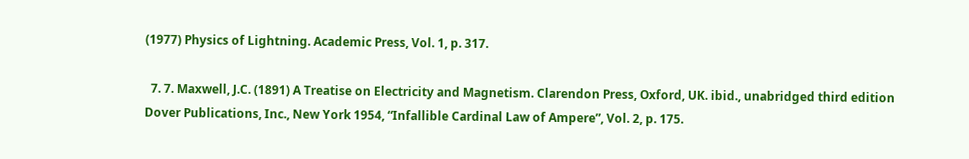(1977) Physics of Lightning. Academic Press, Vol. 1, p. 317.

  7. 7. Maxwell, J.C. (1891) A Treatise on Electricity and Magnetism. Clarendon Press, Oxford, UK. ibid., unabridged third edition Dover Publications, Inc., New York 1954, “Infallible Cardinal Law of Ampere”, Vol. 2, p. 175.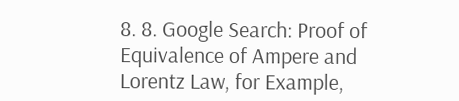8. 8. Google Search: Proof of Equivalence of Ampere and Lorentz Law, for Example,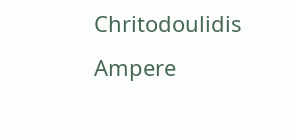Chritodoulidis Ampere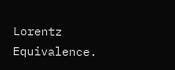Lorentz Equivalence.